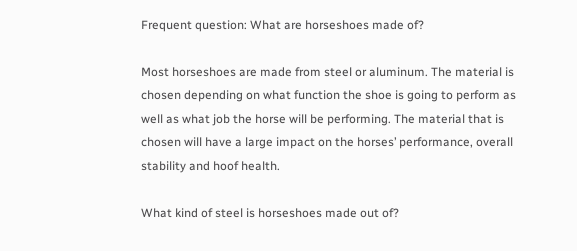Frequent question: What are horseshoes made of?

Most horseshoes are made from steel or aluminum. The material is chosen depending on what function the shoe is going to perform as well as what job the horse will be performing. The material that is chosen will have a large impact on the horses’ performance, overall stability and hoof health.

What kind of steel is horseshoes made out of?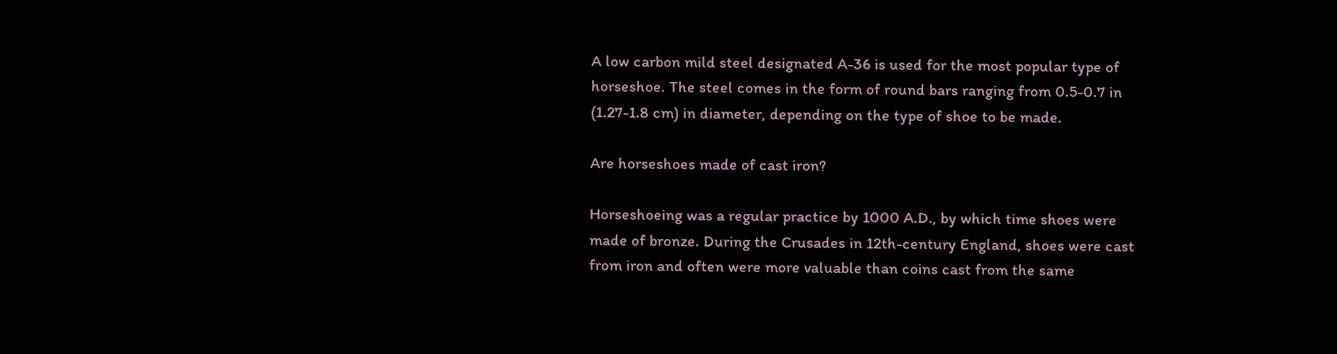A low carbon mild steel designated A-36 is used for the most popular type of horseshoe. The steel comes in the form of round bars ranging from 0.5-0.7 in (1.27-1.8 cm) in diameter, depending on the type of shoe to be made.

Are horseshoes made of cast iron?

Horseshoeing was a regular practice by 1000 A.D., by which time shoes were made of bronze. During the Crusades in 12th-century England, shoes were cast from iron and often were more valuable than coins cast from the same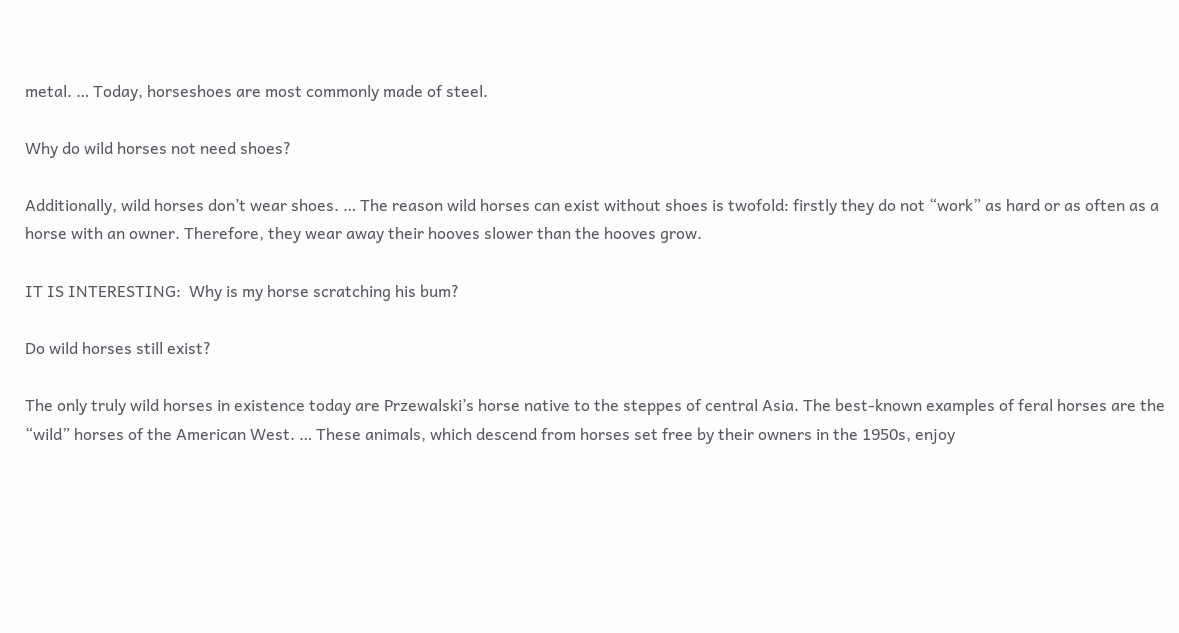metal. … Today, horseshoes are most commonly made of steel.

Why do wild horses not need shoes?

Additionally, wild horses don’t wear shoes. … The reason wild horses can exist without shoes is twofold: firstly they do not “work” as hard or as often as a horse with an owner. Therefore, they wear away their hooves slower than the hooves grow.

IT IS INTERESTING:  Why is my horse scratching his bum?

Do wild horses still exist?

The only truly wild horses in existence today are Przewalski’s horse native to the steppes of central Asia. The best-known examples of feral horses are the “wild” horses of the American West. … These animals, which descend from horses set free by their owners in the 1950s, enjoy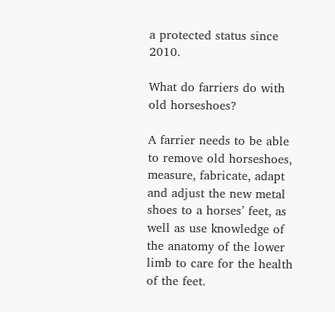a protected status since 2010.

What do farriers do with old horseshoes?

A farrier needs to be able to remove old horseshoes, measure, fabricate, adapt and adjust the new metal shoes to a horses’ feet, as well as use knowledge of the anatomy of the lower limb to care for the health of the feet.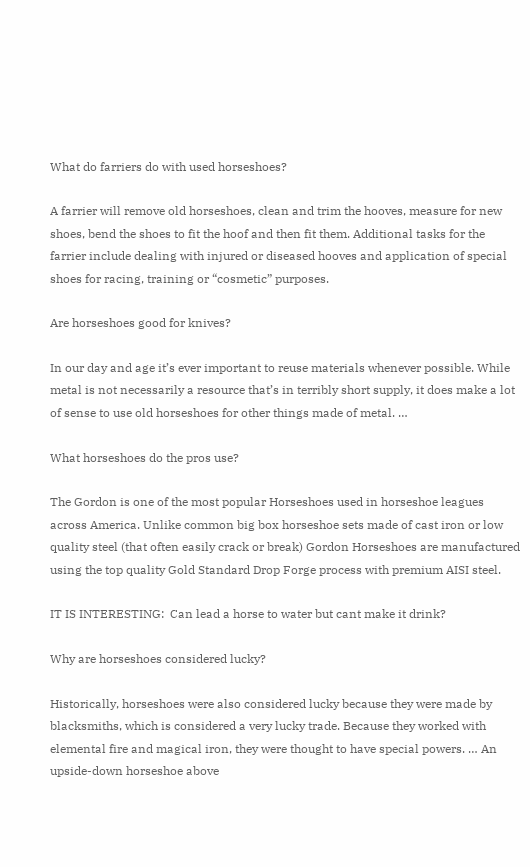What do farriers do with used horseshoes?

A farrier will remove old horseshoes, clean and trim the hooves, measure for new shoes, bend the shoes to fit the hoof and then fit them. Additional tasks for the farrier include dealing with injured or diseased hooves and application of special shoes for racing, training or “cosmetic” purposes.

Are horseshoes good for knives?

In our day and age it’s ever important to reuse materials whenever possible. While metal is not necessarily a resource that’s in terribly short supply, it does make a lot of sense to use old horseshoes for other things made of metal. …

What horseshoes do the pros use?

The Gordon is one of the most popular Horseshoes used in horseshoe leagues across America. Unlike common big box horseshoe sets made of cast iron or low quality steel (that often easily crack or break) Gordon Horseshoes are manufactured using the top quality Gold Standard Drop Forge process with premium AISI steel.

IT IS INTERESTING:  Can lead a horse to water but cant make it drink?

Why are horseshoes considered lucky?

Historically, horseshoes were also considered lucky because they were made by blacksmiths, which is considered a very lucky trade. Because they worked with elemental fire and magical iron, they were thought to have special powers. … An upside-down horseshoe above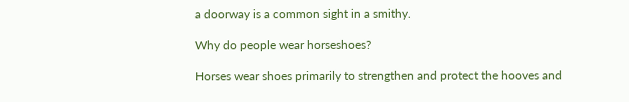a doorway is a common sight in a smithy.

Why do people wear horseshoes?

Horses wear shoes primarily to strengthen and protect the hooves and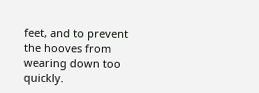feet, and to prevent the hooves from wearing down too quickly.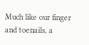Much like our finger and toenails, a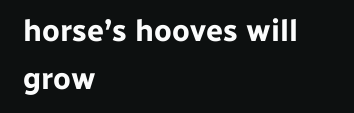horse’s hooves will grow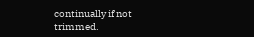continually if not trimmed.